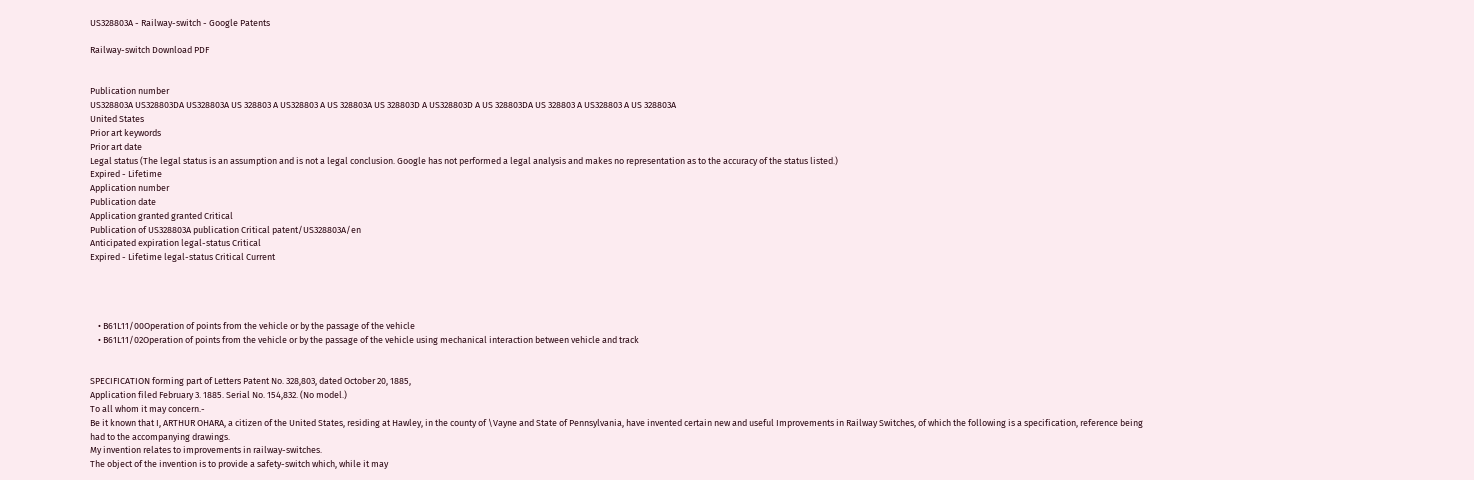US328803A - Railway-switch - Google Patents

Railway-switch Download PDF


Publication number
US328803A US328803DA US328803A US 328803 A US328803 A US 328803A US 328803D A US328803D A US 328803DA US 328803 A US328803 A US 328803A
United States
Prior art keywords
Prior art date
Legal status (The legal status is an assumption and is not a legal conclusion. Google has not performed a legal analysis and makes no representation as to the accuracy of the status listed.)
Expired - Lifetime
Application number
Publication date
Application granted granted Critical
Publication of US328803A publication Critical patent/US328803A/en
Anticipated expiration legal-status Critical
Expired - Lifetime legal-status Critical Current




    • B61L11/00Operation of points from the vehicle or by the passage of the vehicle
    • B61L11/02Operation of points from the vehicle or by the passage of the vehicle using mechanical interaction between vehicle and track


SPECIFICATION forming part of Letters Patent No. 328,803, dated October 20, 1885,
Application filed February 3. 1885. Serial No. 154,832. (No model.)
To all whom it may concern.-
Be it known that I, ARTHUR OHARA, a citizen of the United States, residing at Hawley, in the county of \Vayne and State of Pennsylvania, have invented certain new and useful Improvements in Railway Switches, of which the following is a specification, reference being had to the accompanying drawings.
My invention relates to improvements in railway-switches.
The object of the invention is to provide a safety-switch which, while it may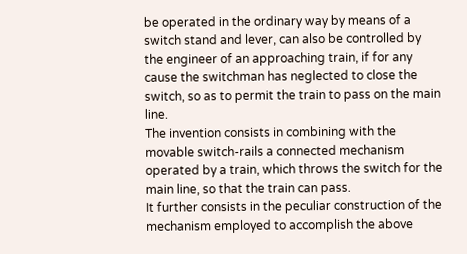be operated in the ordinary way by means of a switch stand and lever, can also be controlled by the engineer of an approaching train, if for any cause the switchman has neglected to close the switch, so as to permit the train to pass on the main line.
The invention consists in combining with the movable switch-rails a connected mechanism operated by a train, which throws the switch for the main line, so that the train can pass.
It further consists in the peculiar construction of the mechanism employed to accomplish the above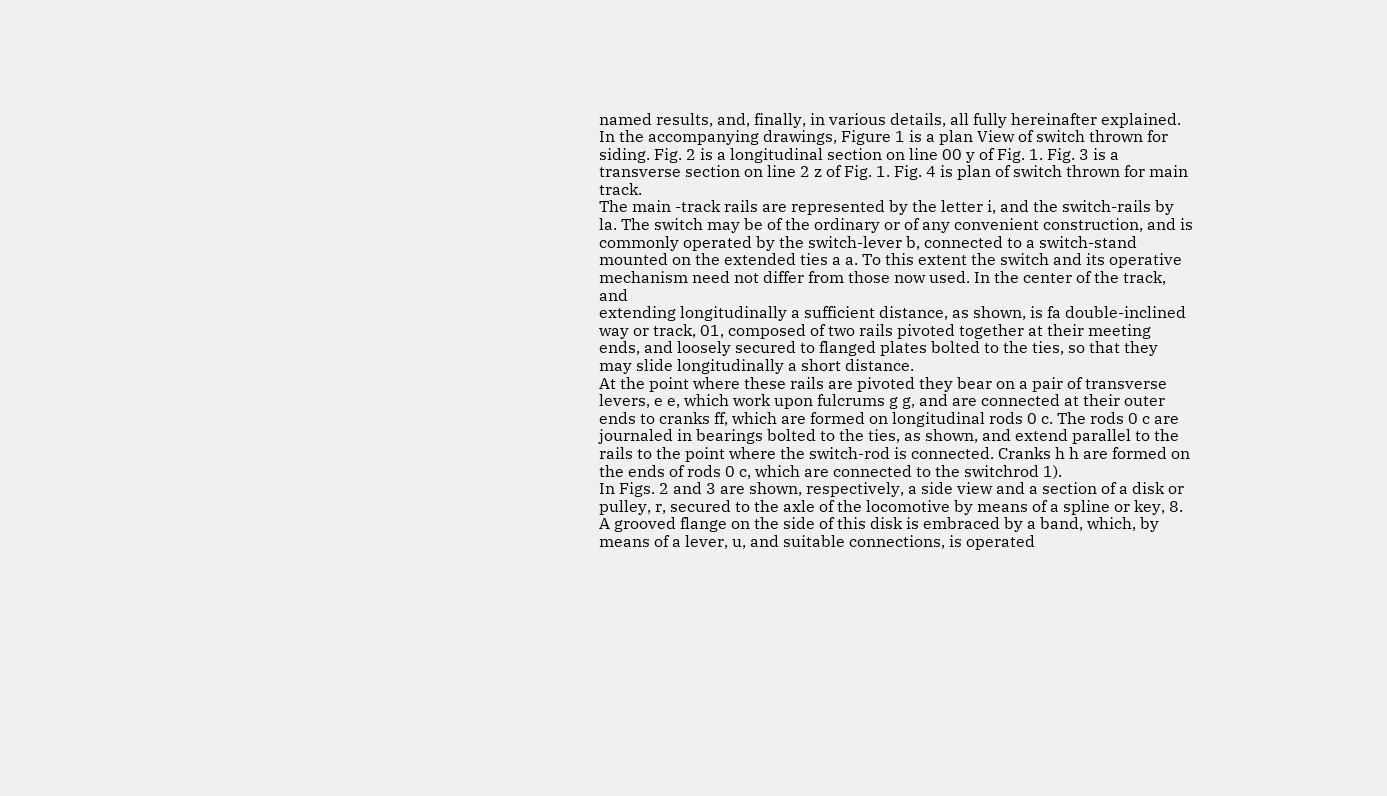named results, and, finally, in various details, all fully hereinafter explained.
In the accompanying drawings, Figure 1 is a plan View of switch thrown for siding. Fig. 2 is a longitudinal section on line 00 y of Fig. 1. Fig. 3 is a transverse section on line 2 z of Fig. 1. Fig. 4 is plan of switch thrown for main track.
The main -track rails are represented by the letter i, and the switch-rails by la. The switch may be of the ordinary or of any convenient construction, and is commonly operated by the switch-lever b, connected to a switch-stand mounted on the extended ties a a. To this extent the switch and its operative mechanism need not differ from those now used. In the center of the track, and
extending longitudinally a sufficient distance, as shown, is fa double-inclined way or track, 01, composed of two rails pivoted together at their meeting ends, and loosely secured to flanged plates bolted to the ties, so that they may slide longitudinally a short distance.
At the point where these rails are pivoted they bear on a pair of transverse levers, e e, which work upon fulcrums g g, and are connected at their outer ends to cranks ff, which are formed on longitudinal rods 0 c. The rods 0 c are journaled in bearings bolted to the ties, as shown, and extend parallel to the rails to the point where the switch-rod is connected. Cranks h h are formed on the ends of rods 0 c, which are connected to the switchrod 1).
In Figs. 2 and 3 are shown, respectively, a side view and a section of a disk or pulley, r, secured to the axle of the locomotive by means of a spline or key, 8. A grooved flange on the side of this disk is embraced by a band, which, by means of a lever, u, and suitable connections, is operated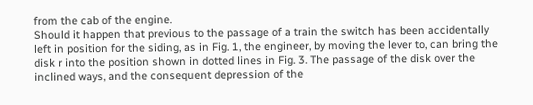from the cab of the engine.
Should it happen that previous to the passage of a train the switch has been accidentally left in position for the siding, as in Fig. 1, the engineer, by moving the lever to, can bring the disk r into the position shown in dotted lines in Fig. 3. The passage of the disk over the inclined ways, and the consequent depression of the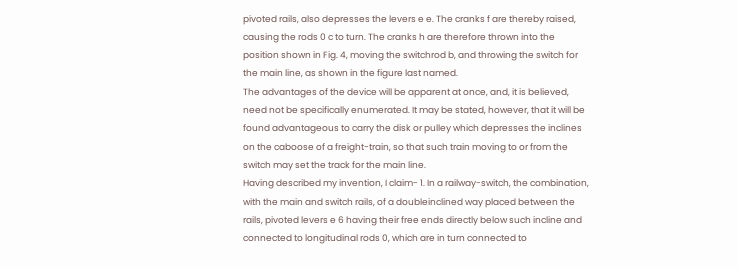pivoted rails, also depresses the levers e e. The cranks f are thereby raised, causing the rods 0 c to turn. The cranks h are therefore thrown into the position shown in Fig. 4, moving the switchrod b, and throwing the switch for the main line, as shown in the figure last named.
The advantages of the device will be apparent at once, and, it is believed, need not be specifically enumerated. It may be stated, however, that it will be found advantageous to carry the disk or pulley which depresses the inclines on the caboose of a freight-train, so that such train moving to or from the switch may set the track for the main line.
Having described my invention, I claim- 1. In a railway-switch, the combination, with the main and switch rails, of a doubleinclined way placed between the rails, pivoted levers e 6 having their free ends directly below such incline and connected to longitudinal rods 0, which are in turn connected to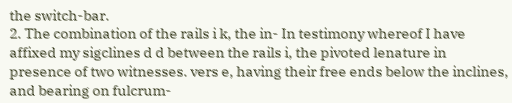the switch-bar.
2. The combination of the rails i k, the in- In testimony whereof I have affixed my sigclines d d between the rails i, the pivoted lenature in presence of two witnesses. vers e, having their free ends below the inclines, and bearing on fulcrum-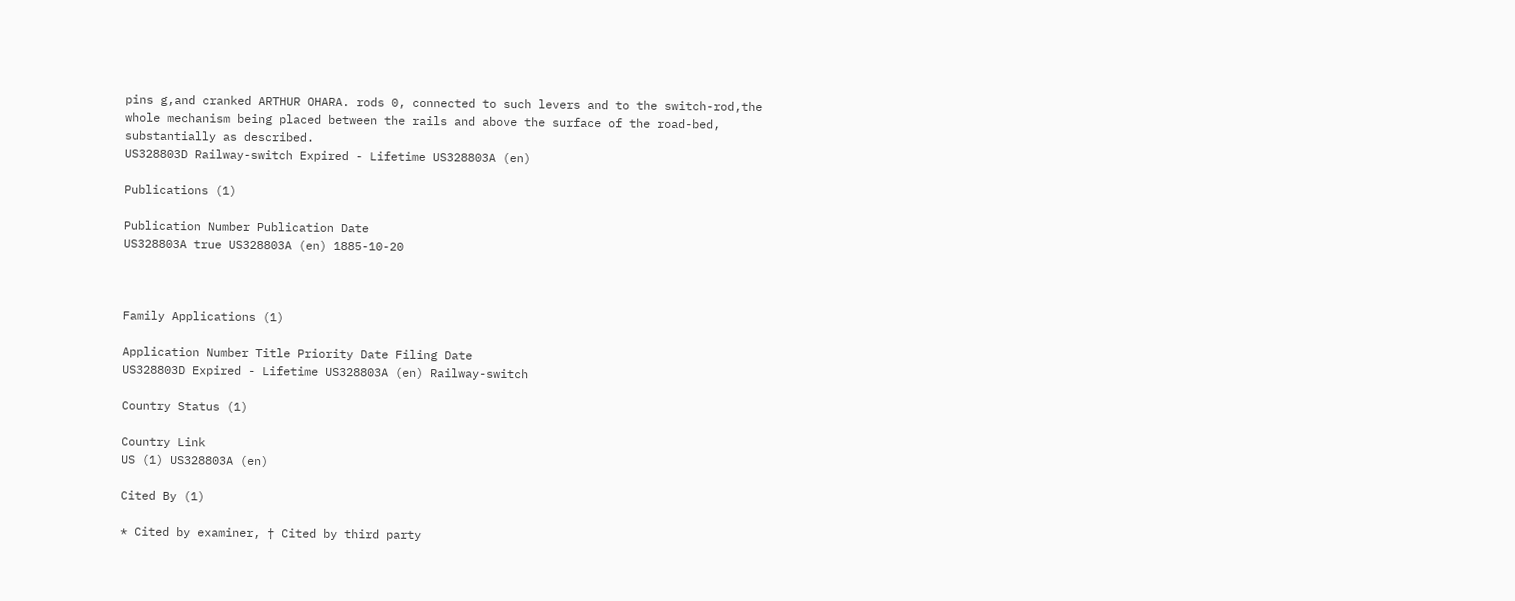pins g,and cranked ARTHUR OHARA. rods 0, connected to such levers and to the switch-rod,the whole mechanism being placed between the rails and above the surface of the road-bed, substantially as described.
US328803D Railway-switch Expired - Lifetime US328803A (en)

Publications (1)

Publication Number Publication Date
US328803A true US328803A (en) 1885-10-20



Family Applications (1)

Application Number Title Priority Date Filing Date
US328803D Expired - Lifetime US328803A (en) Railway-switch

Country Status (1)

Country Link
US (1) US328803A (en)

Cited By (1)

* Cited by examiner, † Cited by third party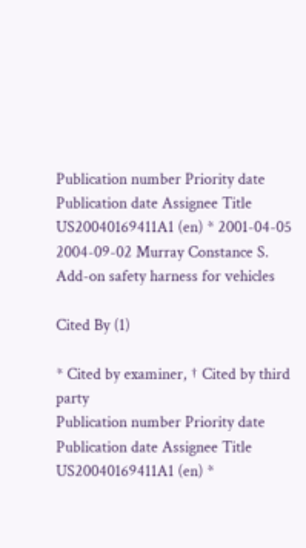Publication number Priority date Publication date Assignee Title
US20040169411A1 (en) * 2001-04-05 2004-09-02 Murray Constance S. Add-on safety harness for vehicles

Cited By (1)

* Cited by examiner, † Cited by third party
Publication number Priority date Publication date Assignee Title
US20040169411A1 (en) *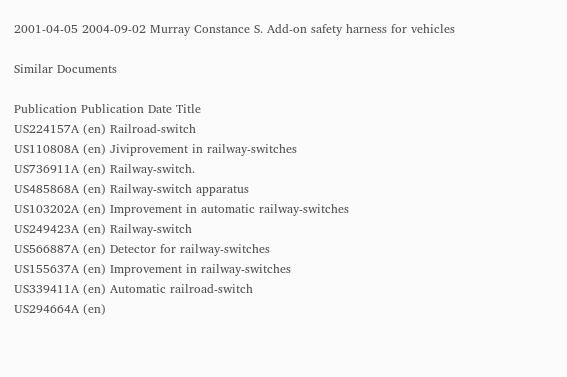2001-04-05 2004-09-02 Murray Constance S. Add-on safety harness for vehicles

Similar Documents

Publication Publication Date Title
US224157A (en) Railroad-switch
US110808A (en) Jiviprovement in railway-switches
US736911A (en) Railway-switch.
US485868A (en) Railway-switch apparatus
US103202A (en) Improvement in automatic railway-switches
US249423A (en) Railway-switch
US566887A (en) Detector for railway-switches
US155637A (en) Improvement in railway-switches
US339411A (en) Automatic railroad-switch
US294664A (en)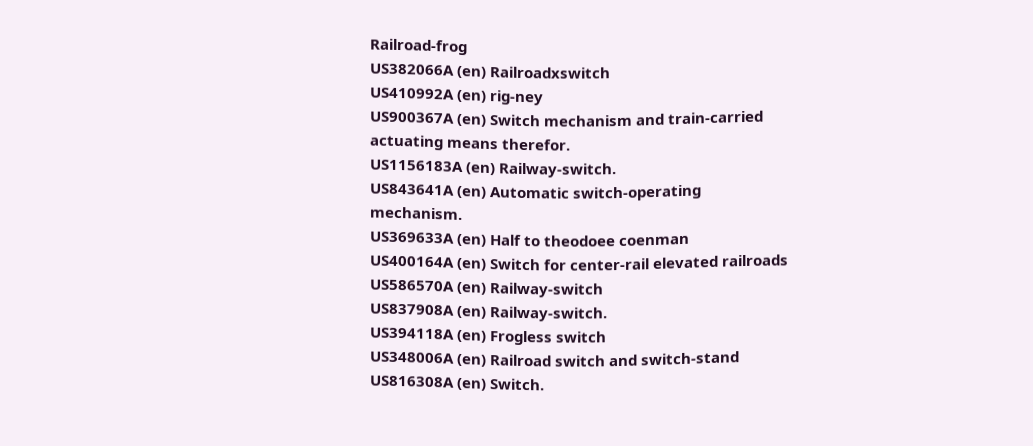Railroad-frog
US382066A (en) Railroadxswitch
US410992A (en) rig-ney
US900367A (en) Switch mechanism and train-carried actuating means therefor.
US1156183A (en) Railway-switch.
US843641A (en) Automatic switch-operating mechanism.
US369633A (en) Half to theodoee coenman
US400164A (en) Switch for center-rail elevated railroads
US586570A (en) Railway-switch
US837908A (en) Railway-switch.
US394118A (en) Frogless switch
US348006A (en) Railroad switch and switch-stand
US816308A (en) Switch.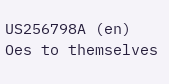US256798A (en) Oes to themselves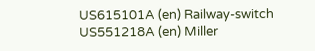US615101A (en) Railway-switch
US551218A (en) Miller